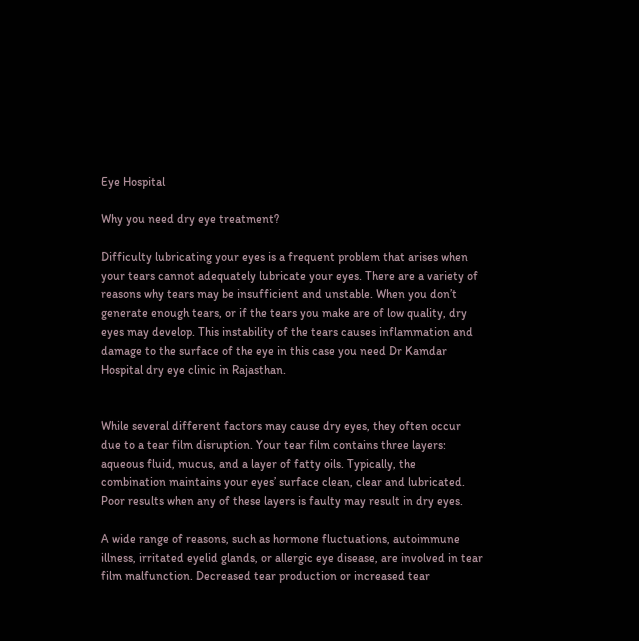Eye Hospital

Why you need dry eye treatment?

Difficulty lubricating your eyes is a frequent problem that arises when your tears cannot adequately lubricate your eyes. There are a variety of reasons why tears may be insufficient and unstable. When you don’t generate enough tears, or if the tears you make are of low quality, dry eyes may develop. This instability of the tears causes inflammation and damage to the surface of the eye in this case you need Dr Kamdar Hospital dry eye clinic in Rajasthan.


While several different factors may cause dry eyes, they often occur due to a tear film disruption. Your tear film contains three layers: aqueous fluid, mucus, and a layer of fatty oils. Typically, the combination maintains your eyes’ surface clean, clear and lubricated. Poor results when any of these layers is faulty may result in dry eyes.

A wide range of reasons, such as hormone fluctuations, autoimmune illness, irritated eyelid glands, or allergic eye disease, are involved in tear film malfunction. Decreased tear production or increased tear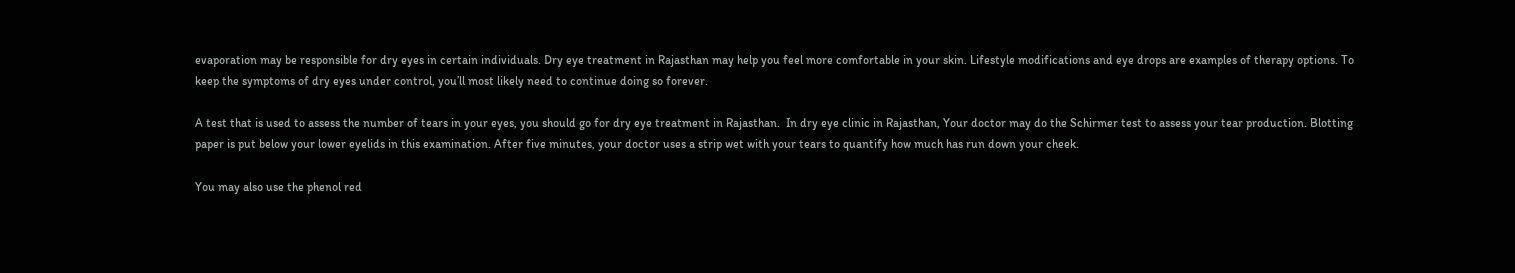evaporation may be responsible for dry eyes in certain individuals. Dry eye treatment in Rajasthan may help you feel more comfortable in your skin. Lifestyle modifications and eye drops are examples of therapy options. To keep the symptoms of dry eyes under control, you’ll most likely need to continue doing so forever.

A test that is used to assess the number of tears in your eyes, you should go for dry eye treatment in Rajasthan.  In dry eye clinic in Rajasthan, Your doctor may do the Schirmer test to assess your tear production. Blotting paper is put below your lower eyelids in this examination. After five minutes, your doctor uses a strip wet with your tears to quantify how much has run down your cheek.

You may also use the phenol red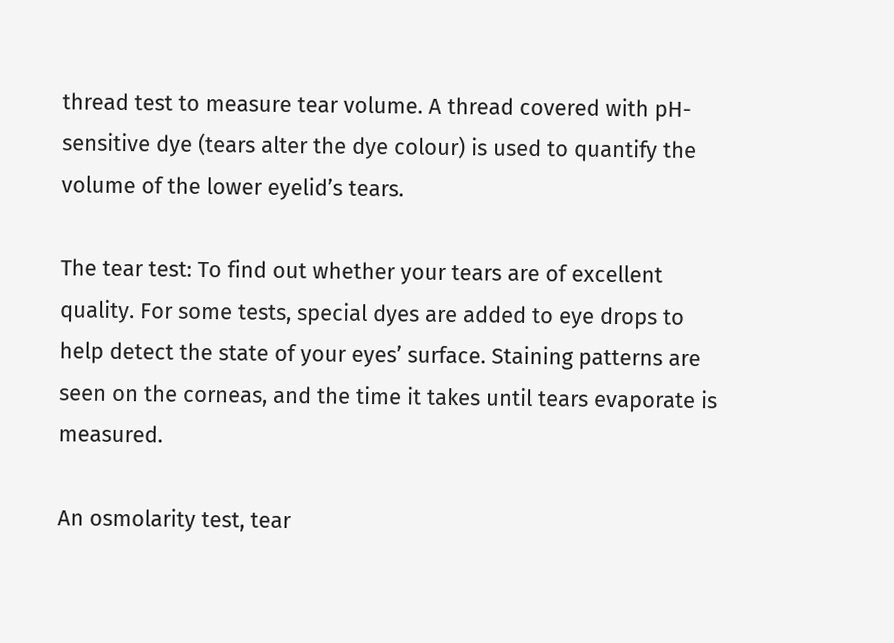thread test to measure tear volume. A thread covered with pH-sensitive dye (tears alter the dye colour) is used to quantify the volume of the lower eyelid’s tears.

The tear test: To find out whether your tears are of excellent quality. For some tests, special dyes are added to eye drops to help detect the state of your eyes’ surface. Staining patterns are seen on the corneas, and the time it takes until tears evaporate is measured.

An osmolarity test, tear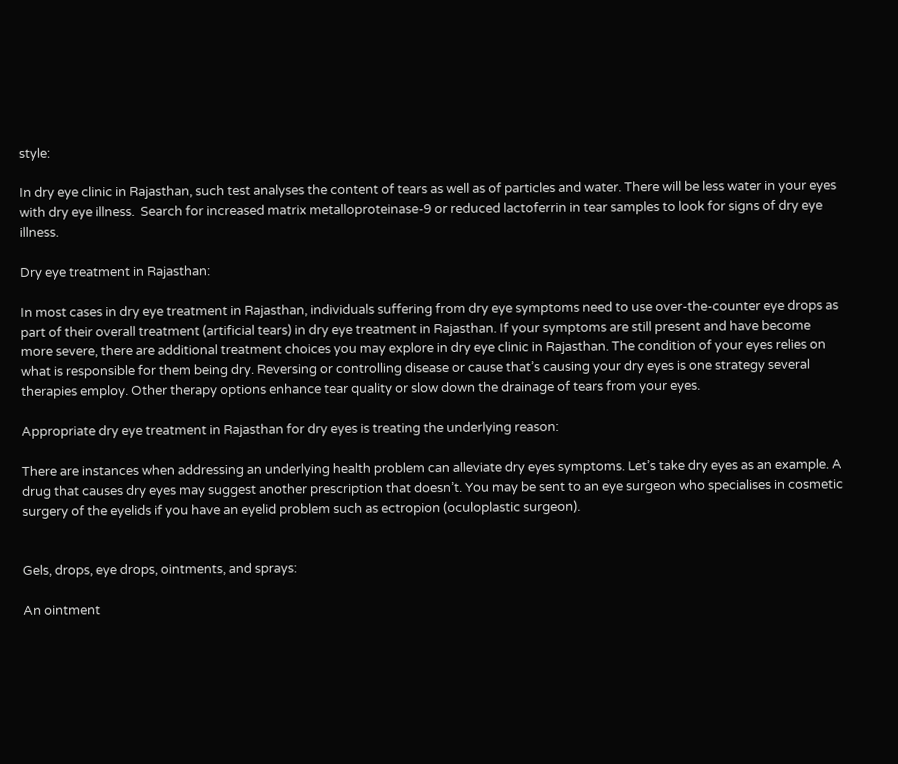style:

In dry eye clinic in Rajasthan, such test analyses the content of tears as well as of particles and water. There will be less water in your eyes with dry eye illness.  Search for increased matrix metalloproteinase-9 or reduced lactoferrin in tear samples to look for signs of dry eye illness.

Dry eye treatment in Rajasthan:

In most cases in dry eye treatment in Rajasthan, individuals suffering from dry eye symptoms need to use over-the-counter eye drops as part of their overall treatment (artificial tears) in dry eye treatment in Rajasthan. If your symptoms are still present and have become more severe, there are additional treatment choices you may explore in dry eye clinic in Rajasthan. The condition of your eyes relies on what is responsible for them being dry. Reversing or controlling disease or cause that’s causing your dry eyes is one strategy several therapies employ. Other therapy options enhance tear quality or slow down the drainage of tears from your eyes.

Appropriate dry eye treatment in Rajasthan for dry eyes is treating the underlying reason:

There are instances when addressing an underlying health problem can alleviate dry eyes symptoms. Let’s take dry eyes as an example. A drug that causes dry eyes may suggest another prescription that doesn’t. You may be sent to an eye surgeon who specialises in cosmetic surgery of the eyelids if you have an eyelid problem such as ectropion (oculoplastic surgeon).


Gels, drops, eye drops, ointments, and sprays:

An ointment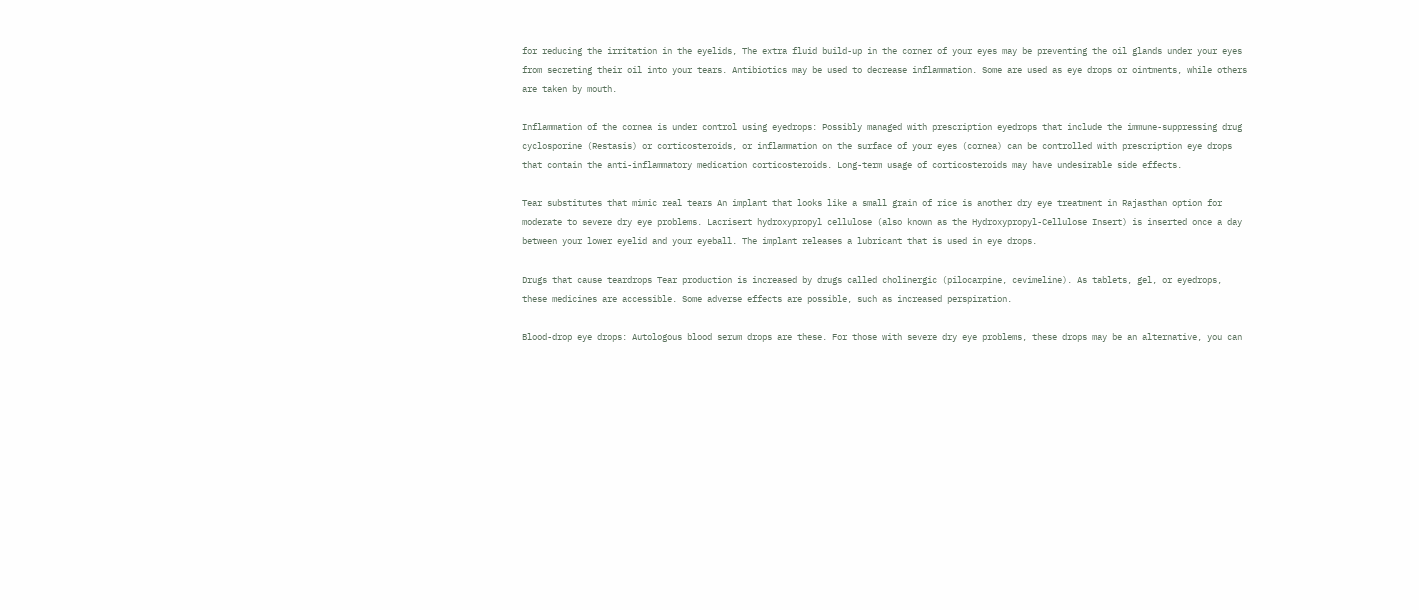for reducing the irritation in the eyelids, The extra fluid build-up in the corner of your eyes may be preventing the oil glands under your eyes from secreting their oil into your tears. Antibiotics may be used to decrease inflammation. Some are used as eye drops or ointments, while others are taken by mouth.

Inflammation of the cornea is under control using eyedrops: Possibly managed with prescription eyedrops that include the immune-suppressing drug cyclosporine (Restasis) or corticosteroids, or inflammation on the surface of your eyes (cornea) can be controlled with prescription eye drops that contain the anti-inflammatory medication corticosteroids. Long-term usage of corticosteroids may have undesirable side effects.

Tear substitutes that mimic real tears An implant that looks like a small grain of rice is another dry eye treatment in Rajasthan option for moderate to severe dry eye problems. Lacrisert hydroxypropyl cellulose (also known as the Hydroxypropyl-Cellulose Insert) is inserted once a day between your lower eyelid and your eyeball. The implant releases a lubricant that is used in eye drops.

Drugs that cause teardrops Tear production is increased by drugs called cholinergic (pilocarpine, cevimeline). As tablets, gel, or eyedrops, these medicines are accessible. Some adverse effects are possible, such as increased perspiration.

Blood-drop eye drops: Autologous blood serum drops are these. For those with severe dry eye problems, these drops may be an alternative, you can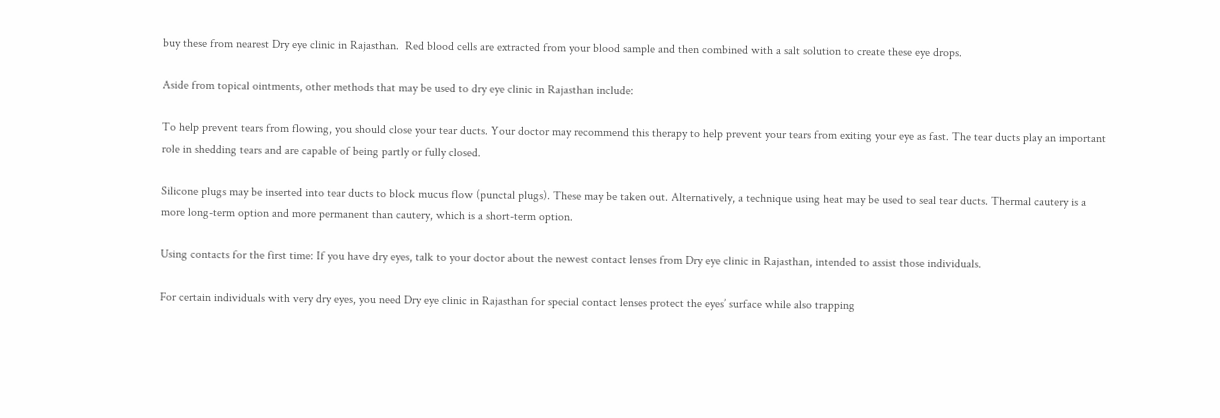buy these from nearest Dry eye clinic in Rajasthan.  Red blood cells are extracted from your blood sample and then combined with a salt solution to create these eye drops.

Aside from topical ointments, other methods that may be used to dry eye clinic in Rajasthan include:

To help prevent tears from flowing, you should close your tear ducts. Your doctor may recommend this therapy to help prevent your tears from exiting your eye as fast. The tear ducts play an important role in shedding tears and are capable of being partly or fully closed.

Silicone plugs may be inserted into tear ducts to block mucus flow (punctal plugs). These may be taken out. Alternatively, a technique using heat may be used to seal tear ducts. Thermal cautery is a more long-term option and more permanent than cautery, which is a short-term option.

Using contacts for the first time: If you have dry eyes, talk to your doctor about the newest contact lenses from Dry eye clinic in Rajasthan, intended to assist those individuals.

For certain individuals with very dry eyes, you need Dry eye clinic in Rajasthan for special contact lenses protect the eyes’ surface while also trapping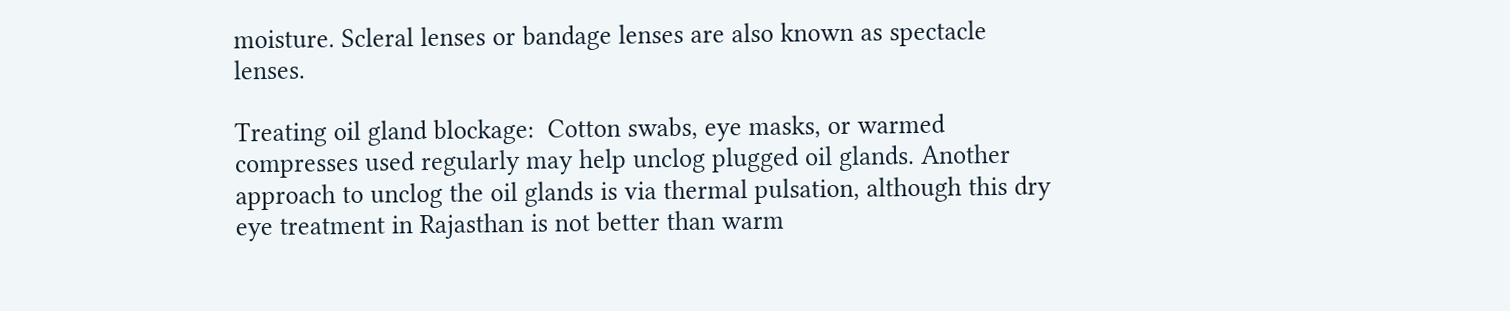moisture. Scleral lenses or bandage lenses are also known as spectacle lenses.

Treating oil gland blockage:  Cotton swabs, eye masks, or warmed compresses used regularly may help unclog plugged oil glands. Another approach to unclog the oil glands is via thermal pulsation, although this dry eye treatment in Rajasthan is not better than warm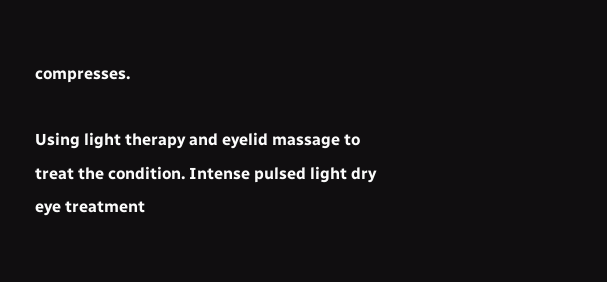compresses.

Using light therapy and eyelid massage to treat the condition. Intense pulsed light dry eye treatment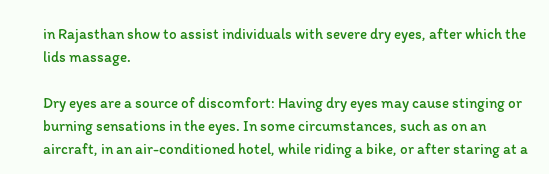in Rajasthan show to assist individuals with severe dry eyes, after which the lids massage.

Dry eyes are a source of discomfort: Having dry eyes may cause stinging or burning sensations in the eyes. In some circumstances, such as on an aircraft, in an air-conditioned hotel, while riding a bike, or after staring at a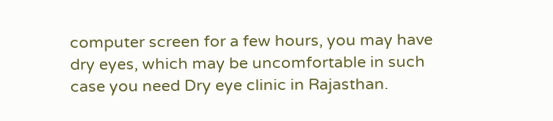computer screen for a few hours, you may have dry eyes, which may be uncomfortable in such case you need Dry eye clinic in Rajasthan.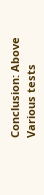Conclusion: Above Various tests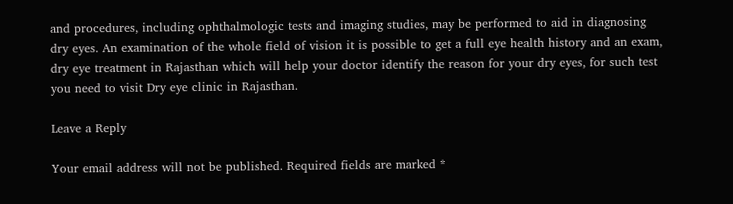and procedures, including ophthalmologic tests and imaging studies, may be performed to aid in diagnosing dry eyes. An examination of the whole field of vision it is possible to get a full eye health history and an exam, dry eye treatment in Rajasthan which will help your doctor identify the reason for your dry eyes, for such test you need to visit Dry eye clinic in Rajasthan.

Leave a Reply

Your email address will not be published. Required fields are marked *